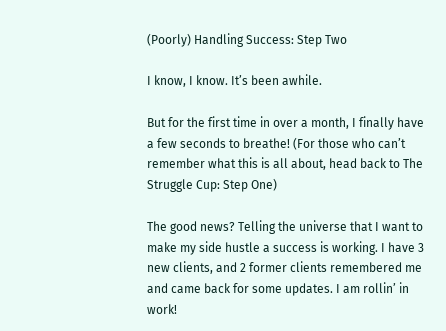(Poorly) Handling Success: Step Two

I know, I know. It’s been awhile.

But for the first time in over a month, I finally have a few seconds to breathe! (For those who can’t remember what this is all about, head back to The Struggle Cup: Step One)

The good news? Telling the universe that I want to make my side hustle a success is working. I have 3 new clients, and 2 former clients remembered me and came back for some updates. I am rollin’ in work!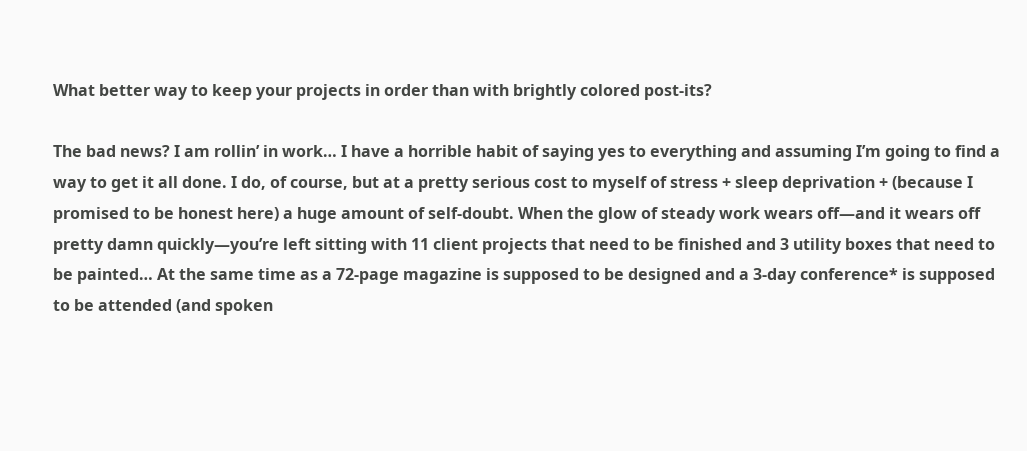What better way to keep your projects in order than with brightly colored post-its?

The bad news? I am rollin’ in work… I have a horrible habit of saying yes to everything and assuming I’m going to find a way to get it all done. I do, of course, but at a pretty serious cost to myself of stress + sleep deprivation + (because I promised to be honest here) a huge amount of self-doubt. When the glow of steady work wears off—and it wears off pretty damn quickly—you’re left sitting with 11 client projects that need to be finished and 3 utility boxes that need to be painted… At the same time as a 72-page magazine is supposed to be designed and a 3-day conference* is supposed to be attended (and spoken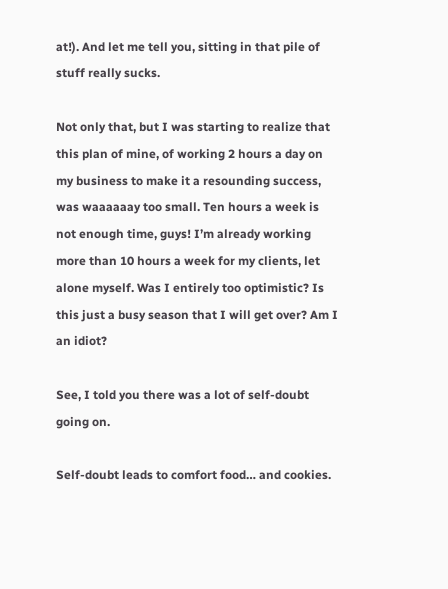at!). And let me tell you, sitting in that pile of stuff really sucks.

Not only that, but I was starting to realize that this plan of mine, of working 2 hours a day on my business to make it a resounding success, was waaaaaay too small. Ten hours a week is not enough time, guys! I’m already working more than 10 hours a week for my clients, let alone myself. Was I entirely too optimistic? Is this just a busy season that I will get over? Am I an idiot?

See, I told you there was a lot of self-doubt going on.

Self-doubt leads to comfort food… and cookies.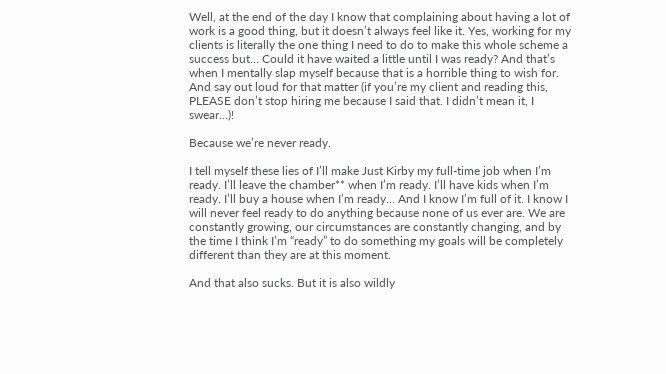Well, at the end of the day I know that complaining about having a lot of work is a good thing, but it doesn’t always feel like it. Yes, working for my clients is literally the one thing I need to do to make this whole scheme a success but… Could it have waited a little until I was ready? And that’s when I mentally slap myself because that is a horrible thing to wish for. And say out loud for that matter (if you’re my client and reading this, PLEASE don’t stop hiring me because I said that. I didn’t mean it, I swear…)!

Because we’re never ready.

I tell myself these lies of I’ll make Just Kirby my full-time job when I’m ready. I’ll leave the chamber** when I’m ready. I’ll have kids when I’m ready. I’ll buy a house when I’m ready… And I know I’m full of it. I know I will never feel ready to do anything because none of us ever are. We are constantly growing, our circumstances are constantly changing, and by the time I think I’m “ready” to do something my goals will be completely different than they are at this moment.

And that also sucks. But it is also wildly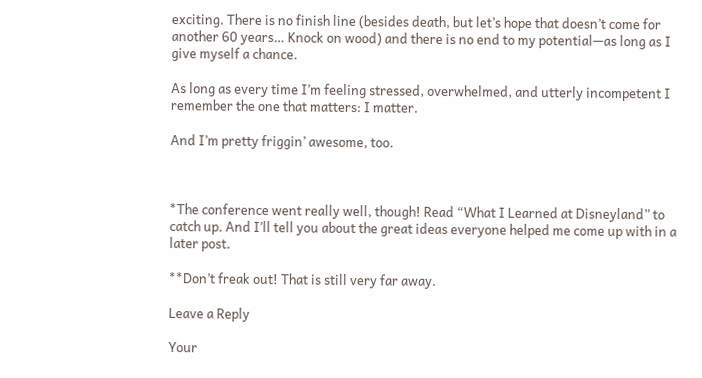exciting. There is no finish line (besides death, but let’s hope that doesn’t come for another 60 years… Knock on wood) and there is no end to my potential—as long as I give myself a chance.

As long as every time I’m feeling stressed, overwhelmed, and utterly incompetent I remember the one that matters: I matter.

And I’m pretty friggin’ awesome, too.



*The conference went really well, though! Read “What I Learned at Disneyland” to catch up. And I’ll tell you about the great ideas everyone helped me come up with in a later post.

**Don’t freak out! That is still very far away.

Leave a Reply

Your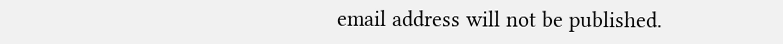email address will not be published.